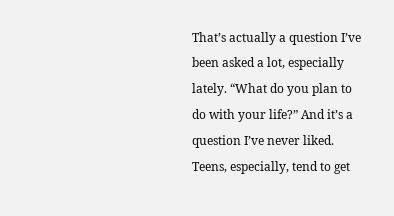That’s actually a question I’ve been asked a lot, especially lately. “What do you plan to do with your life?” And it’s a question I’ve never liked. Teens, especially, tend to get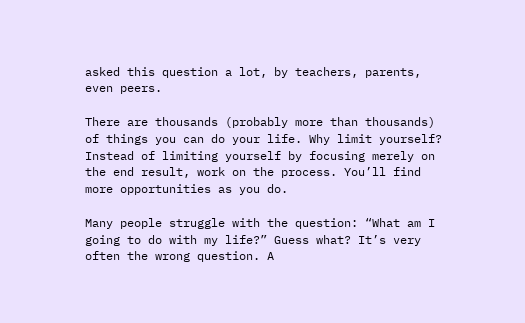asked this question a lot, by teachers, parents, even peers.

There are thousands (probably more than thousands) of things you can do your life. Why limit yourself? Instead of limiting yourself by focusing merely on the end result, work on the process. You’ll find more opportunities as you do.

Many people struggle with the question: “What am I going to do with my life?” Guess what? It’s very often the wrong question. A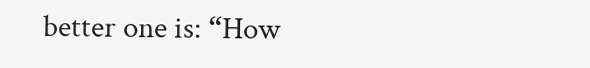better one is: “How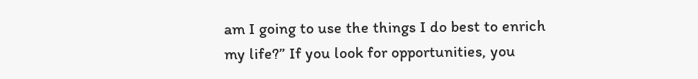am I going to use the things I do best to enrich my life?” If you look for opportunities, you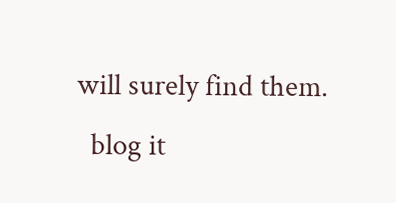will surely find them.
  blog it